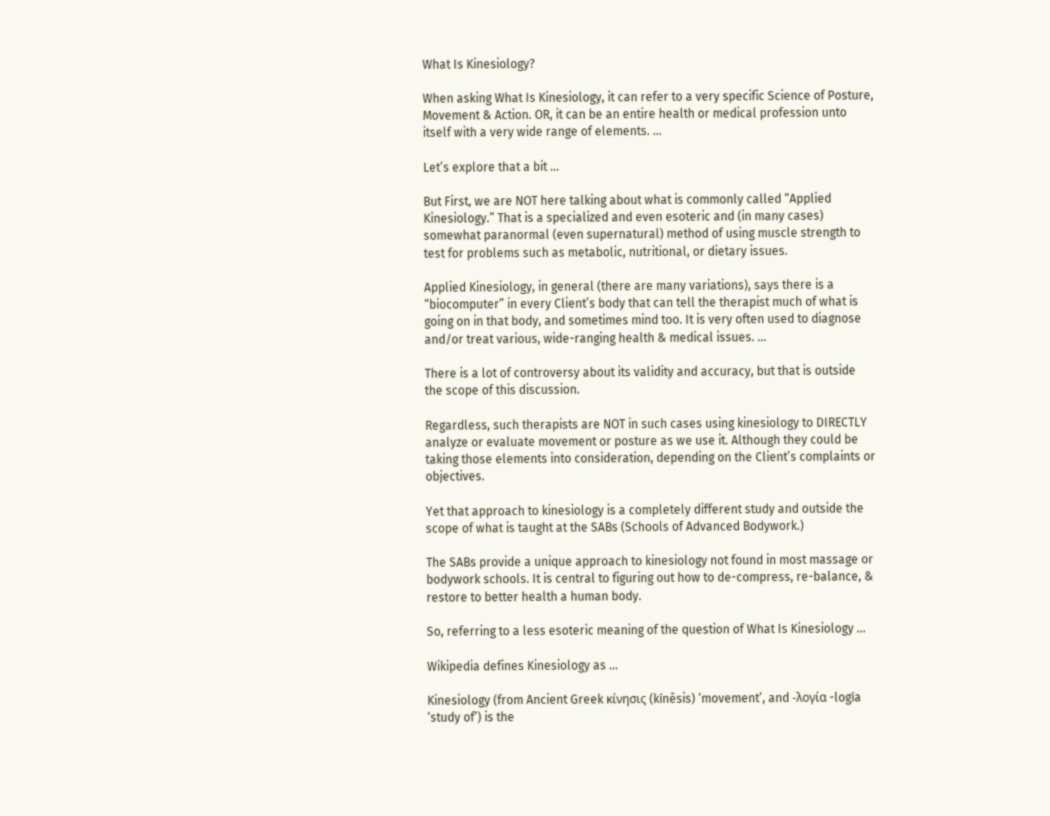What Is Kinesiology?

When asking What Is Kinesiology, it can refer to a very specific Science of Posture, Movement & Action. OR, it can be an entire health or medical profession unto itself with a very wide range of elements. …

Let’s explore that a bit …

But First, we are NOT here talking about what is commonly called “Applied Kinesiology.” That is a specialized and even esoteric and (in many cases) somewhat paranormal (even supernatural) method of using muscle strength to test for problems such as metabolic, nutritional, or dietary issues.

Applied Kinesiology, in general (there are many variations), says there is a “biocomputer” in every Client’s body that can tell the therapist much of what is going on in that body, and sometimes mind too. It is very often used to diagnose and/or treat various, wide-ranging health & medical issues. …

There is a lot of controversy about its validity and accuracy, but that is outside the scope of this discussion.

Regardless, such therapists are NOT in such cases using kinesiology to DIRECTLY analyze or evaluate movement or posture as we use it. Although they could be taking those elements into consideration, depending on the Client’s complaints or objectives.

Yet that approach to kinesiology is a completely different study and outside the scope of what is taught at the SABs (Schools of Advanced Bodywork.)

The SABs provide a unique approach to kinesiology not found in most massage or bodywork schools. It is central to figuring out how to de-compress, re-balance, & restore to better health a human body.

So, referring to a less esoteric meaning of the question of What Is Kinesiology …

Wikipedia defines Kinesiology as …

Kinesiology (from Ancient Greek κίνησις (kínēsis) ‘movement’, and -λογία -logía ‘study of’) is the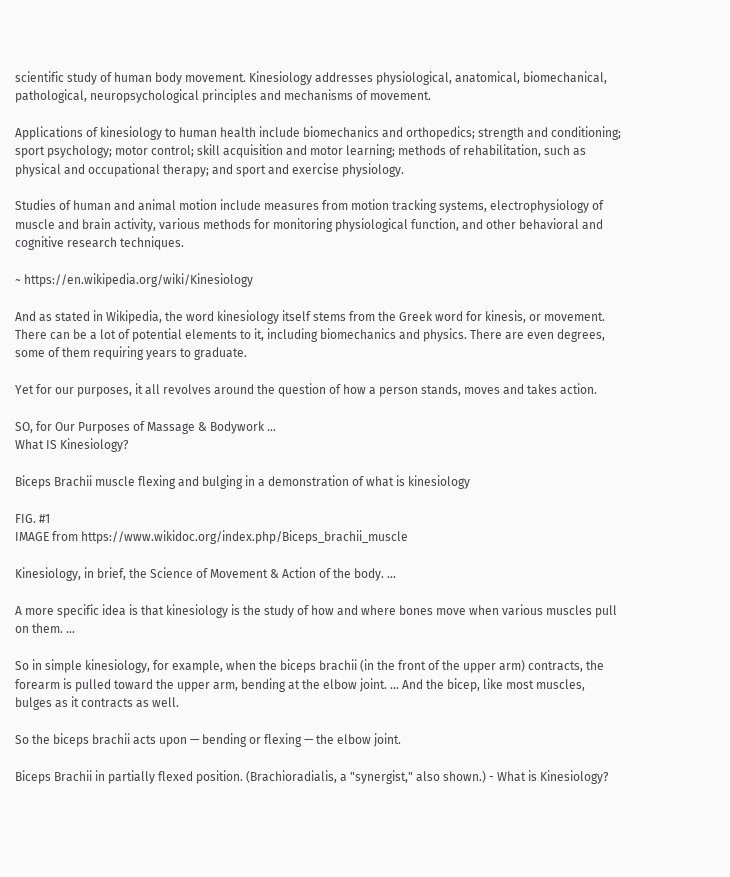scientific study of human body movement. Kinesiology addresses physiological, anatomical, biomechanical, pathological, neuropsychological principles and mechanisms of movement.

Applications of kinesiology to human health include biomechanics and orthopedics; strength and conditioning; sport psychology; motor control; skill acquisition and motor learning; methods of rehabilitation, such as physical and occupational therapy; and sport and exercise physiology.

Studies of human and animal motion include measures from motion tracking systems, electrophysiology of muscle and brain activity, various methods for monitoring physiological function, and other behavioral and cognitive research techniques.

~ https://en.wikipedia.org/wiki/Kinesiology

And as stated in Wikipedia, the word kinesiology itself stems from the Greek word for kinesis, or movement. There can be a lot of potential elements to it, including biomechanics and physics. There are even degrees, some of them requiring years to graduate.

Yet for our purposes, it all revolves around the question of how a person stands, moves and takes action.

SO, for Our Purposes of Massage & Bodywork …
What IS Kinesiology?

Biceps Brachii muscle flexing and bulging in a demonstration of what is kinesiology

FIG. #1
IMAGE from https://www.wikidoc.org/index.php/Biceps_brachii_muscle

Kinesiology, in brief, the Science of Movement & Action of the body. …

A more specific idea is that kinesiology is the study of how and where bones move when various muscles pull on them. …

So in simple kinesiology, for example, when the biceps brachii (in the front of the upper arm) contracts, the forearm is pulled toward the upper arm, bending at the elbow joint. … And the bicep, like most muscles, bulges as it contracts as well.

So the biceps brachii acts upon — bending or flexing — the elbow joint.

Biceps Brachii in partially flexed position. (Brachioradialis, a "synergist," also shown.) - What is Kinesiology?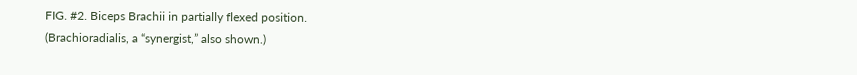FIG. #2. Biceps Brachii in partially flexed position.
(Brachioradialis, a “synergist,” also shown.)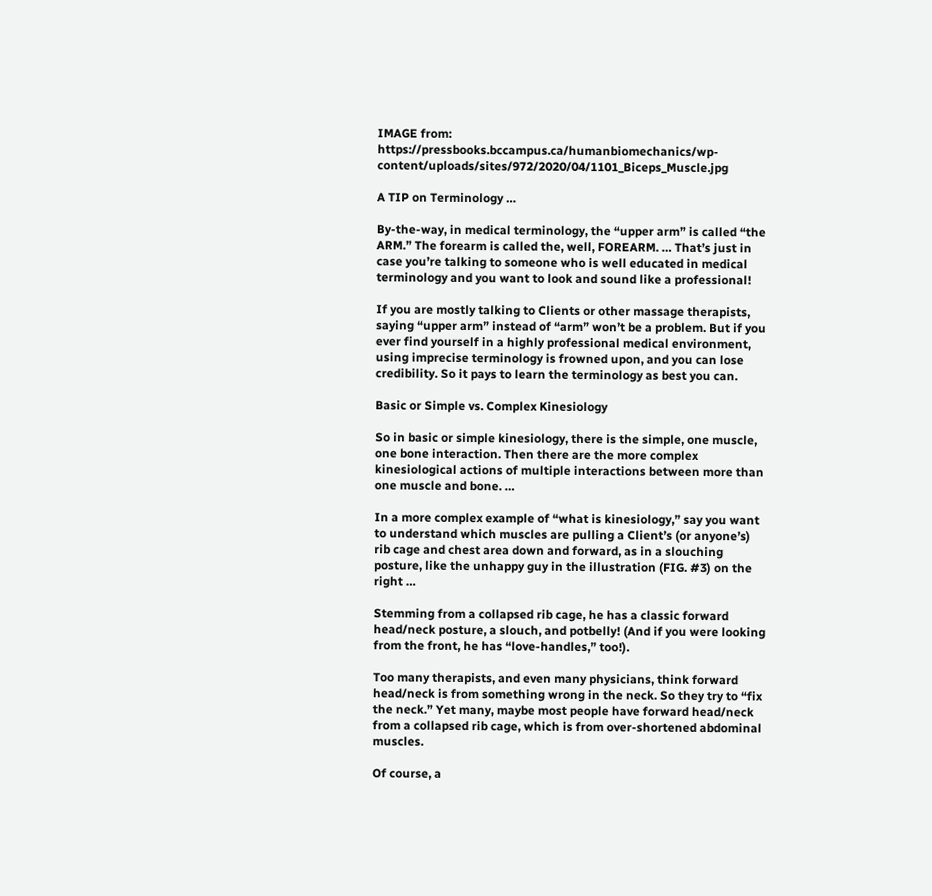IMAGE from: https://pressbooks.bccampus.ca/humanbiomechanics/wp-content/uploads/sites/972/2020/04/1101_Biceps_Muscle.jpg

A TIP on Terminology …

By-the-way, in medical terminology, the “upper arm” is called “the ARM.” The forearm is called the, well, FOREARM. … That’s just in case you’re talking to someone who is well educated in medical terminology and you want to look and sound like a professional!

If you are mostly talking to Clients or other massage therapists, saying “upper arm” instead of “arm” won’t be a problem. But if you ever find yourself in a highly professional medical environment, using imprecise terminology is frowned upon, and you can lose credibility. So it pays to learn the terminology as best you can.

Basic or Simple vs. Complex Kinesiology

So in basic or simple kinesiology, there is the simple, one muscle, one bone interaction. Then there are the more complex kinesiological actions of multiple interactions between more than one muscle and bone. …

In a more complex example of “what is kinesiology,” say you want to understand which muscles are pulling a Client’s (or anyone’s) rib cage and chest area down and forward, as in a slouching posture, like the unhappy guy in the illustration (FIG. #3) on the right …

Stemming from a collapsed rib cage, he has a classic forward head/neck posture, a slouch, and potbelly! (And if you were looking from the front, he has “love-handles,” too!).

Too many therapists, and even many physicians, think forward head/neck is from something wrong in the neck. So they try to “fix the neck.” Yet many, maybe most people have forward head/neck from a collapsed rib cage, which is from over-shortened abdominal muscles.

Of course, a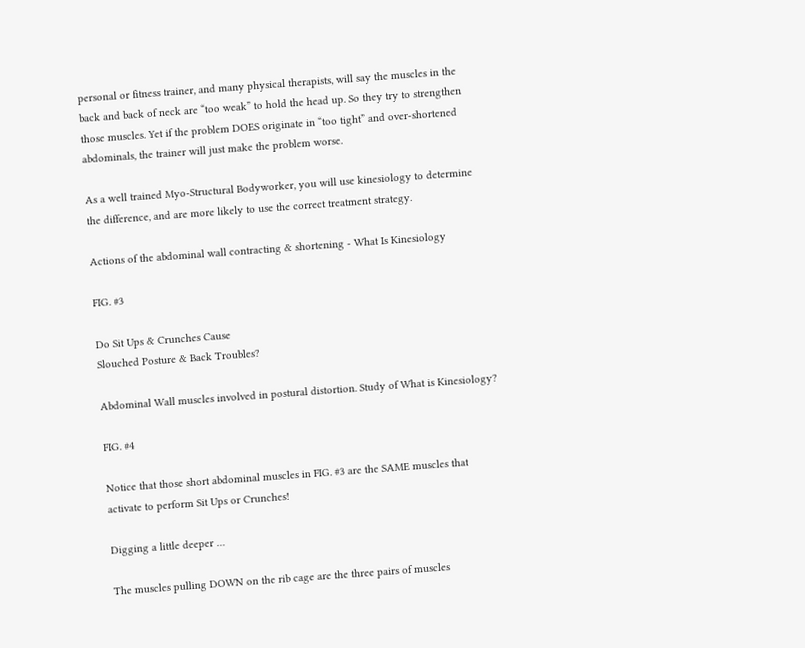personal or fitness trainer, and many physical therapists, will say the muscles in the back and back of neck are “too weak” to hold the head up. So they try to strengthen those muscles. Yet if the problem DOES originate in “too tight” and over-shortened abdominals, the trainer will just make the problem worse.

As a well trained Myo-Structural Bodyworker, you will use kinesiology to determine the difference, and are more likely to use the correct treatment strategy.

Actions of the abdominal wall contracting & shortening - What Is Kinesiology

FIG. #3

Do Sit Ups & Crunches Cause
Slouched Posture & Back Troubles?

Abdominal Wall muscles involved in postural distortion. Study of What is Kinesiology?

FIG. #4

Notice that those short abdominal muscles in FIG. #3 are the SAME muscles that activate to perform Sit Ups or Crunches!

Digging a little deeper …

The muscles pulling DOWN on the rib cage are the three pairs of muscles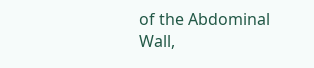of the Abdominal Wall,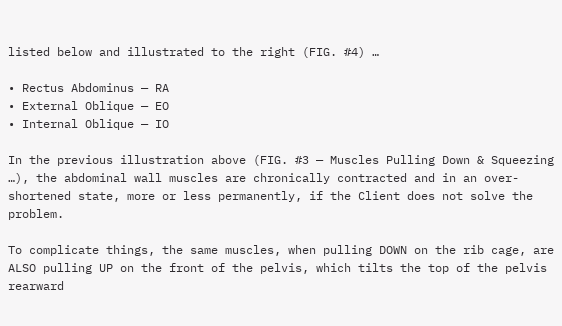listed below and illustrated to the right (FIG. #4) …

• Rectus Abdominus — RA
• External Oblique — EO
• Internal Oblique — IO

In the previous illustration above (FIG. #3 — Muscles Pulling Down & Squeezing …), the abdominal wall muscles are chronically contracted and in an over-shortened state, more or less permanently, if the Client does not solve the problem.

To complicate things, the same muscles, when pulling DOWN on the rib cage, are ALSO pulling UP on the front of the pelvis, which tilts the top of the pelvis rearward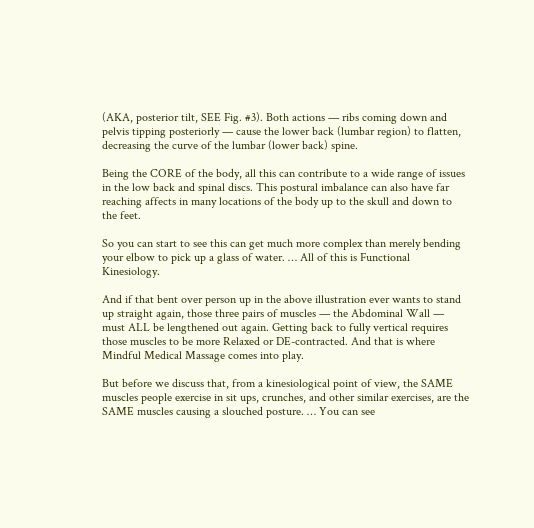(AKA, posterior tilt, SEE Fig. #3). Both actions — ribs coming down and pelvis tipping posteriorly — cause the lower back (lumbar region) to flatten, decreasing the curve of the lumbar (lower back) spine.

Being the CORE of the body, all this can contribute to a wide range of issues in the low back and spinal discs. This postural imbalance can also have far reaching affects in many locations of the body up to the skull and down to the feet.

So you can start to see this can get much more complex than merely bending your elbow to pick up a glass of water. … All of this is Functional Kinesiology.

And if that bent over person up in the above illustration ever wants to stand up straight again, those three pairs of muscles — the Abdominal Wall — must ALL be lengthened out again. Getting back to fully vertical requires those muscles to be more Relaxed or DE-contracted. And that is where Mindful Medical Massage comes into play.

But before we discuss that, from a kinesiological point of view, the SAME muscles people exercise in sit ups, crunches, and other similar exercises, are the SAME muscles causing a slouched posture. … You can see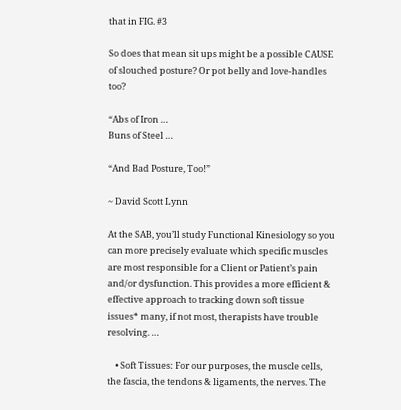that in FIG. #3

So does that mean sit ups might be a possible CAUSE of slouched posture? Or pot belly and love-handles too?

“Abs of Iron …
Buns of Steel …

“And Bad Posture, Too!”

~ David Scott Lynn

At the SAB, you’ll study Functional Kinesiology so you can more precisely evaluate which specific muscles are most responsible for a Client or Patient’s pain and/or dysfunction. This provides a more efficient & effective approach to tracking down soft tissue issues* many, if not most, therapists have trouble resolving. …

    • Soft Tissues: For our purposes, the muscle cells, the fascia, the tendons & ligaments, the nerves. The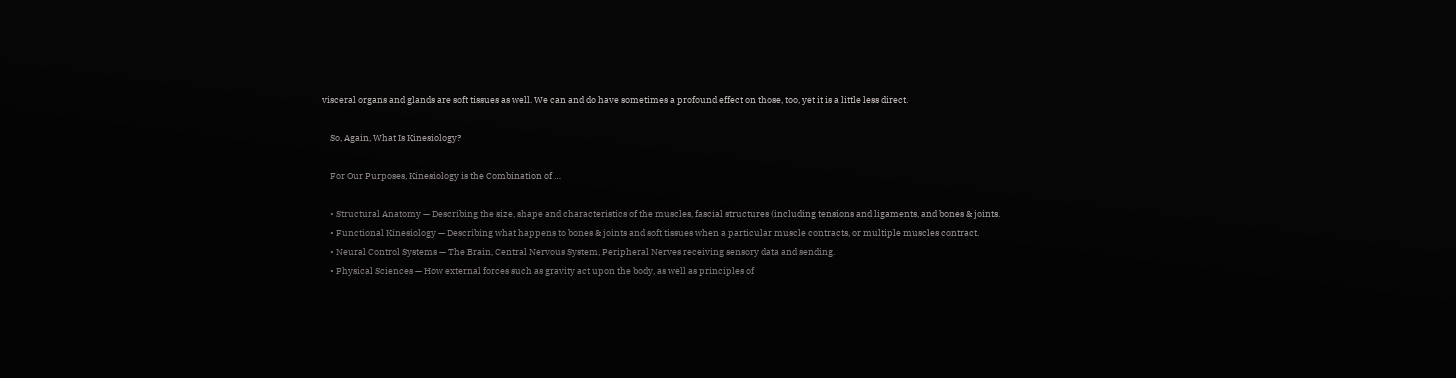visceral organs and glands are soft tissues as well. We can and do have sometimes a profound effect on those, too, yet it is a little less direct.

    So, Again, What Is Kinesiology?

    For Our Purposes, Kinesiology is the Combination of …

    • Structural Anatomy — Describing the size, shape and characteristics of the muscles, fascial structures (including tensions and ligaments, and bones & joints.
    • Functional Kinesiology — Describing what happens to bones & joints and soft tissues when a particular muscle contracts, or multiple muscles contract.
    • Neural Control Systems — The Brain, Central Nervous System, Peripheral Nerves receiving sensory data and sending.
    • Physical Sciences — How external forces such as gravity act upon the body, as well as principles of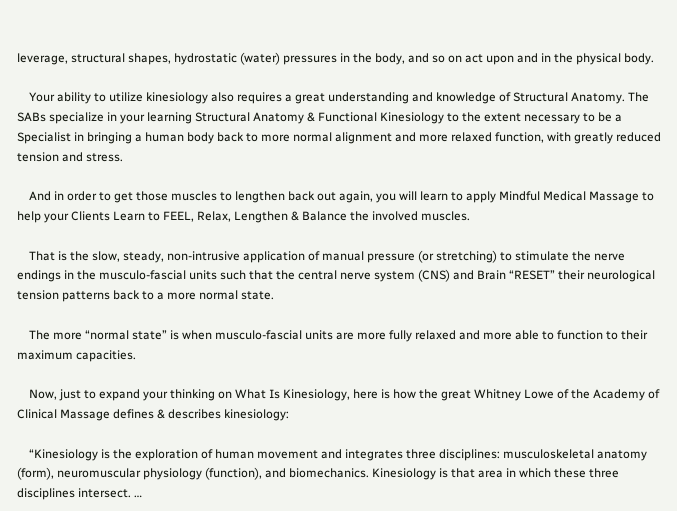leverage, structural shapes, hydrostatic (water) pressures in the body, and so on act upon and in the physical body.

    Your ability to utilize kinesiology also requires a great understanding and knowledge of Structural Anatomy. The SABs specialize in your learning Structural Anatomy & Functional Kinesiology to the extent necessary to be a Specialist in bringing a human body back to more normal alignment and more relaxed function, with greatly reduced tension and stress.

    And in order to get those muscles to lengthen back out again, you will learn to apply Mindful Medical Massage to help your Clients Learn to FEEL, Relax, Lengthen & Balance the involved muscles.

    That is the slow, steady, non-intrusive application of manual pressure (or stretching) to stimulate the nerve endings in the musculo-fascial units such that the central nerve system (CNS) and Brain “RESET” their neurological tension patterns back to a more normal state.

    The more “normal state” is when musculo-fascial units are more fully relaxed and more able to function to their maximum capacities.

    Now, just to expand your thinking on What Is Kinesiology, here is how the great Whitney Lowe of the Academy of Clinical Massage defines & describes kinesiology:

    “Kinesiology is the exploration of human movement and integrates three disciplines: musculoskeletal anatomy (form), neuromuscular physiology (function), and biomechanics. Kinesiology is that area in which these three disciplines intersect. …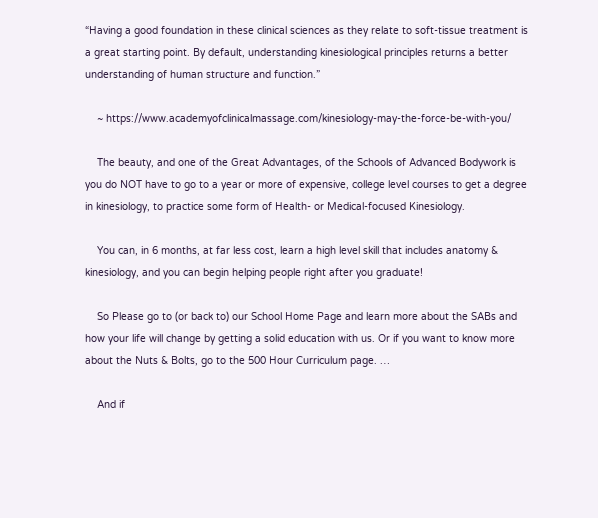“Having a good foundation in these clinical sciences as they relate to soft-tissue treatment is a great starting point. By default, understanding kinesiological principles returns a better understanding of human structure and function.”

    ~ https://www.academyofclinicalmassage.com/kinesiology-may-the-force-be-with-you/

    The beauty, and one of the Great Advantages, of the Schools of Advanced Bodywork is you do NOT have to go to a year or more of expensive, college level courses to get a degree in kinesiology, to practice some form of Health- or Medical-focused Kinesiology.

    You can, in 6 months, at far less cost, learn a high level skill that includes anatomy & kinesiology, and you can begin helping people right after you graduate!

    So Please go to (or back to) our School Home Page and learn more about the SABs and how your life will change by getting a solid education with us. Or if you want to know more about the Nuts & Bolts, go to the 500 Hour Curriculum page. …

    And if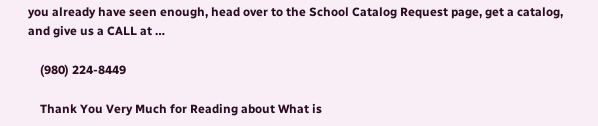you already have seen enough, head over to the School Catalog Request page, get a catalog, and give us a CALL at …

    (980) 224-8449

    Thank You Very Much for Reading about What is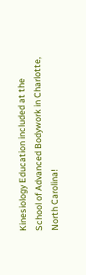Kinesiology Education included at the School of Advanced Bodywork in Charlotte, North Carolina!